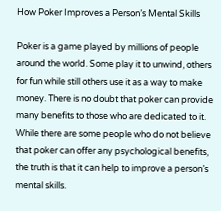How Poker Improves a Person’s Mental Skills

Poker is a game played by millions of people around the world. Some play it to unwind, others for fun while still others use it as a way to make money. There is no doubt that poker can provide many benefits to those who are dedicated to it. While there are some people who do not believe that poker can offer any psychological benefits, the truth is that it can help to improve a person’s mental skills.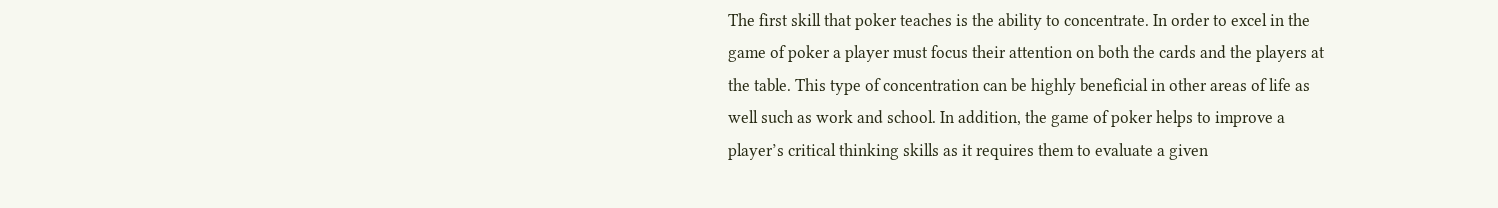The first skill that poker teaches is the ability to concentrate. In order to excel in the game of poker a player must focus their attention on both the cards and the players at the table. This type of concentration can be highly beneficial in other areas of life as well such as work and school. In addition, the game of poker helps to improve a player’s critical thinking skills as it requires them to evaluate a given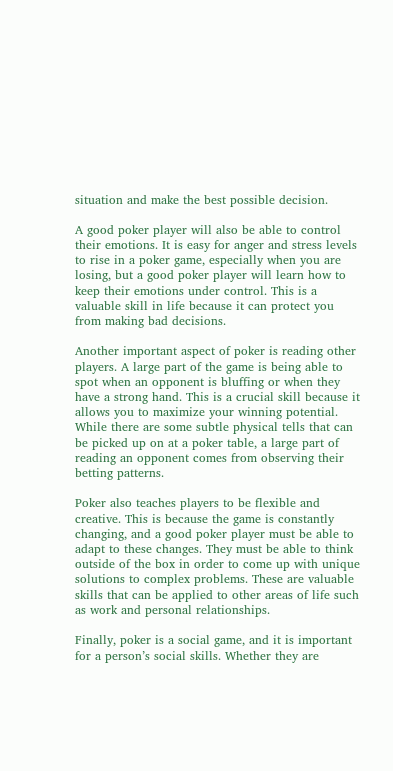situation and make the best possible decision.

A good poker player will also be able to control their emotions. It is easy for anger and stress levels to rise in a poker game, especially when you are losing, but a good poker player will learn how to keep their emotions under control. This is a valuable skill in life because it can protect you from making bad decisions.

Another important aspect of poker is reading other players. A large part of the game is being able to spot when an opponent is bluffing or when they have a strong hand. This is a crucial skill because it allows you to maximize your winning potential. While there are some subtle physical tells that can be picked up on at a poker table, a large part of reading an opponent comes from observing their betting patterns.

Poker also teaches players to be flexible and creative. This is because the game is constantly changing, and a good poker player must be able to adapt to these changes. They must be able to think outside of the box in order to come up with unique solutions to complex problems. These are valuable skills that can be applied to other areas of life such as work and personal relationships.

Finally, poker is a social game, and it is important for a person’s social skills. Whether they are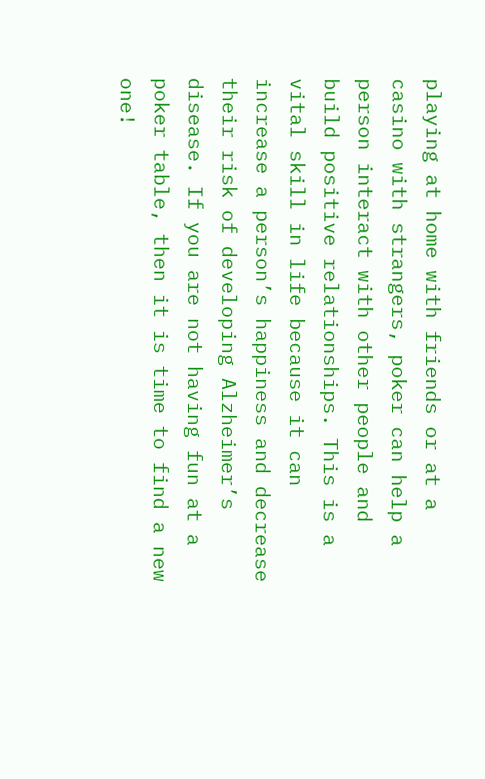playing at home with friends or at a casino with strangers, poker can help a person interact with other people and build positive relationships. This is a vital skill in life because it can increase a person’s happiness and decrease their risk of developing Alzheimer’s disease. If you are not having fun at a poker table, then it is time to find a new one!